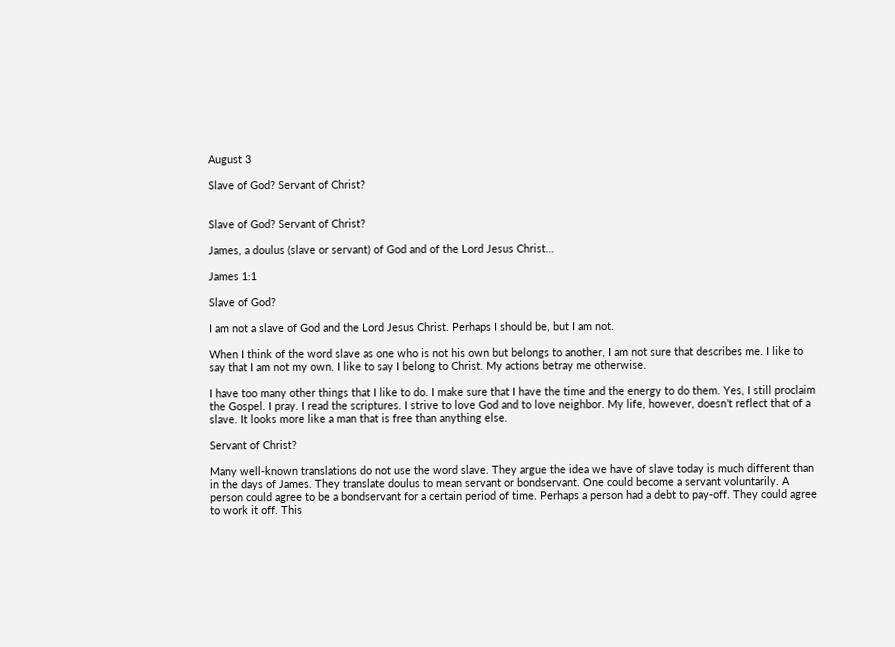August 3

Slave of God? Servant of Christ?


Slave of God? Servant of Christ?

James, a doulus (slave or servant) of God and of the Lord Jesus Christ…

James 1:1

Slave of God?

I am not a slave of God and the Lord Jesus Christ. Perhaps I should be, but I am not.

When I think of the word slave as one who is not his own but belongs to another, I am not sure that describes me. I like to say that I am not my own. I like to say I belong to Christ. My actions betray me otherwise.

I have too many other things that I like to do. I make sure that I have the time and the energy to do them. Yes, I still proclaim the Gospel. I pray. I read the scriptures. I strive to love God and to love neighbor. My life, however, doesn’t reflect that of a slave. It looks more like a man that is free than anything else.

Servant of Christ?

Many well-known translations do not use the word slave. They argue the idea we have of slave today is much different than in the days of James. They translate doulus to mean servant or bondservant. One could become a servant voluntarily. A person could agree to be a bondservant for a certain period of time. Perhaps a person had a debt to pay-off. They could agree to work it off. This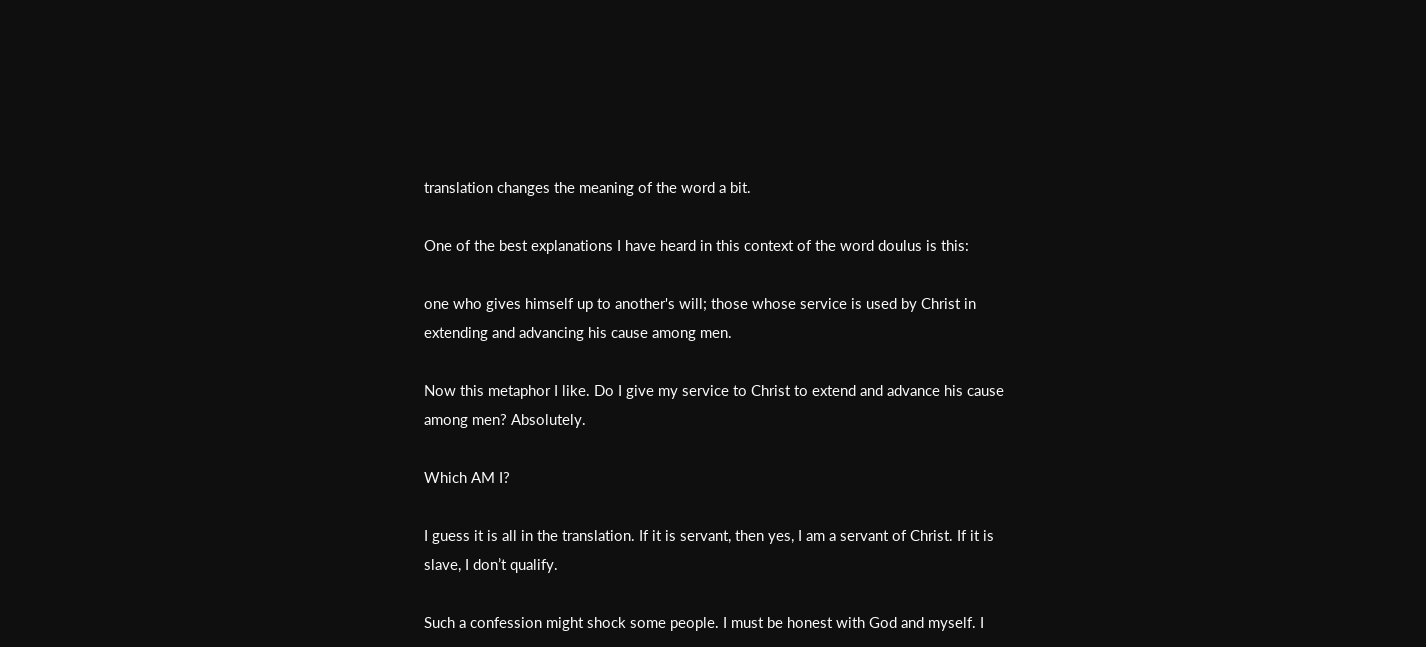translation changes the meaning of the word a bit.

One of the best explanations I have heard in this context of the word doulus is this:

one who gives himself up to another's will; those whose service is used by Christ in extending and advancing his cause among men.

Now this metaphor I like. Do I give my service to Christ to extend and advance his cause among men? Absolutely.

Which AM I?

I guess it is all in the translation. If it is servant, then yes, I am a servant of Christ. If it is slave, I don’t qualify.

Such a confession might shock some people. I must be honest with God and myself. I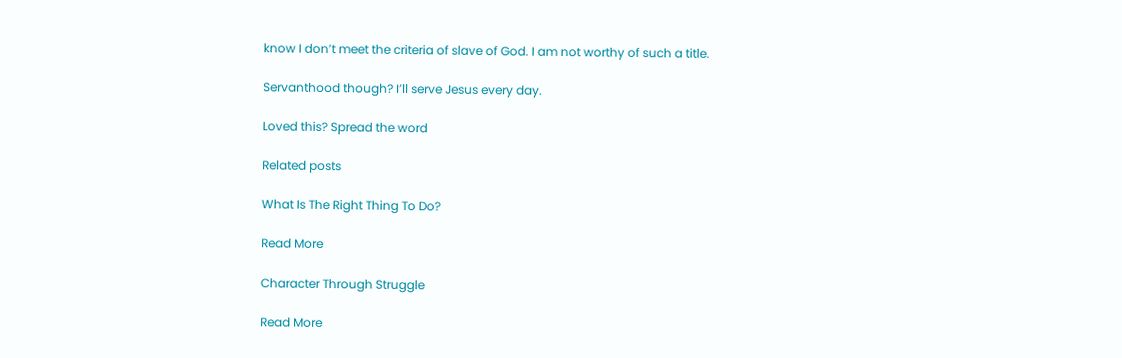know I don’t meet the criteria of slave of God. I am not worthy of such a title.

Servanthood though? I’ll serve Jesus every day.

Loved this? Spread the word

Related posts

What Is The Right Thing To Do?

Read More

Character Through Struggle

Read More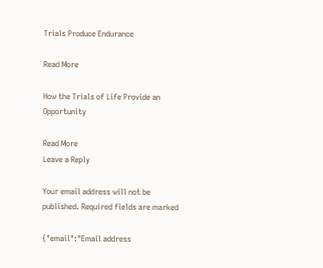Trials Produce Endurance

Read More

How the Trials of Life Provide an Opportunity

Read More
Leave a Reply

Your email address will not be published. Required fields are marked

{"email":"Email address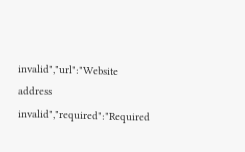invalid","url":"Website address invalid","required":"Required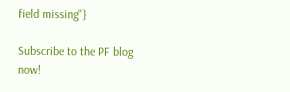field missing"}

Subscribe to the PF blog now!